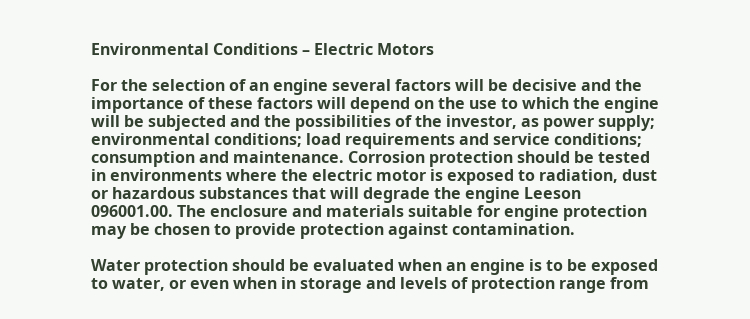Environmental Conditions – Electric Motors

For the selection of an engine several factors will be decisive and the importance of these factors will depend on the use to which the engine will be subjected and the possibilities of the investor, as power supply; environmental conditions; load requirements and service conditions; consumption and maintenance. Corrosion protection should be tested in environments where the electric motor is exposed to radiation, dust or hazardous substances that will degrade the engine Leeson 096001.00. The enclosure and materials suitable for engine protection may be chosen to provide protection against contamination.

Water protection should be evaluated when an engine is to be exposed to water, or even when in storage and levels of protection range from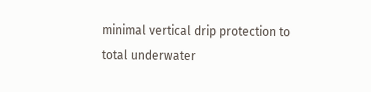minimal vertical drip protection to total underwater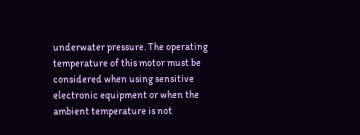underwater pressure. The operating temperature of this motor must be considered when using sensitive electronic equipment or when the ambient temperature is not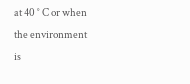at 40 ° C or when the environment is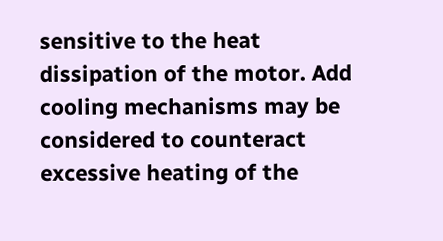sensitive to the heat dissipation of the motor. Add cooling mechanisms may be considered to counteract excessive heating of the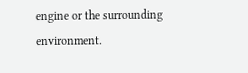engine or the surrounding environment.